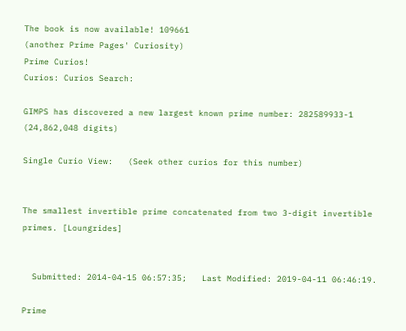The book is now available! 109661
(another Prime Pages' Curiosity)
Prime Curios!
Curios: Curios Search:

GIMPS has discovered a new largest known prime number: 282589933-1 (24,862,048 digits)

Single Curio View:   (Seek other curios for this number)


The smallest invertible prime concatenated from two 3-digit invertible primes. [Loungrides]


  Submitted: 2014-04-15 06:57:35;   Last Modified: 2019-04-11 06:46:19.

Prime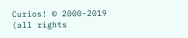Curios! © 2000-2019 (all rights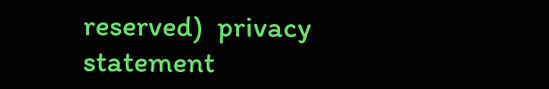reserved)  privacy statement